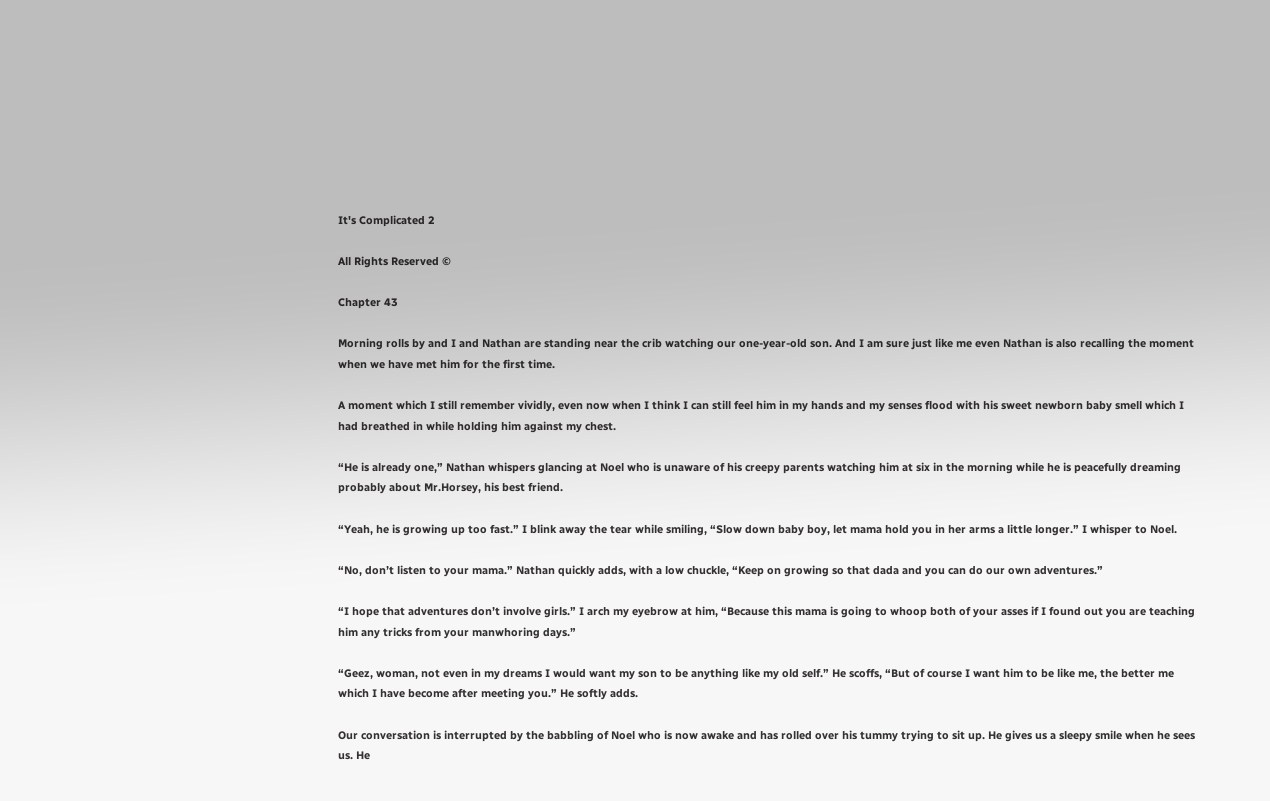It's Complicated 2

All Rights Reserved ©

Chapter 43

Morning rolls by and I and Nathan are standing near the crib watching our one-year-old son. And I am sure just like me even Nathan is also recalling the moment when we have met him for the first time.

A moment which I still remember vividly, even now when I think I can still feel him in my hands and my senses flood with his sweet newborn baby smell which I had breathed in while holding him against my chest.

“He is already one,” Nathan whispers glancing at Noel who is unaware of his creepy parents watching him at six in the morning while he is peacefully dreaming probably about Mr.Horsey, his best friend.

“Yeah, he is growing up too fast.” I blink away the tear while smiling, “Slow down baby boy, let mama hold you in her arms a little longer.” I whisper to Noel.

“No, don’t listen to your mama.” Nathan quickly adds, with a low chuckle, “Keep on growing so that dada and you can do our own adventures.”

“I hope that adventures don’t involve girls.” I arch my eyebrow at him, “Because this mama is going to whoop both of your asses if I found out you are teaching him any tricks from your manwhoring days.”

“Geez, woman, not even in my dreams I would want my son to be anything like my old self.” He scoffs, “But of course I want him to be like me, the better me which I have become after meeting you.” He softly adds.

Our conversation is interrupted by the babbling of Noel who is now awake and has rolled over his tummy trying to sit up. He gives us a sleepy smile when he sees us. He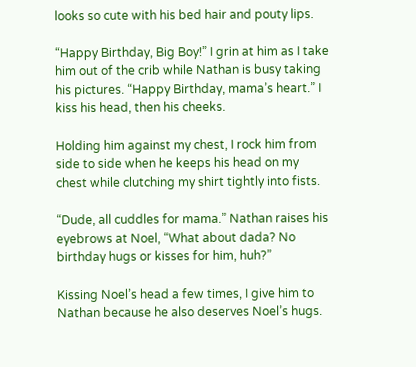looks so cute with his bed hair and pouty lips.

“Happy Birthday, Big Boy!” I grin at him as I take him out of the crib while Nathan is busy taking his pictures. “Happy Birthday, mama’s heart.” I kiss his head, then his cheeks.

Holding him against my chest, I rock him from side to side when he keeps his head on my chest while clutching my shirt tightly into fists.

“Dude, all cuddles for mama.” Nathan raises his eyebrows at Noel, “What about dada? No birthday hugs or kisses for him, huh?”

Kissing Noel’s head a few times, I give him to Nathan because he also deserves Noel’s hugs.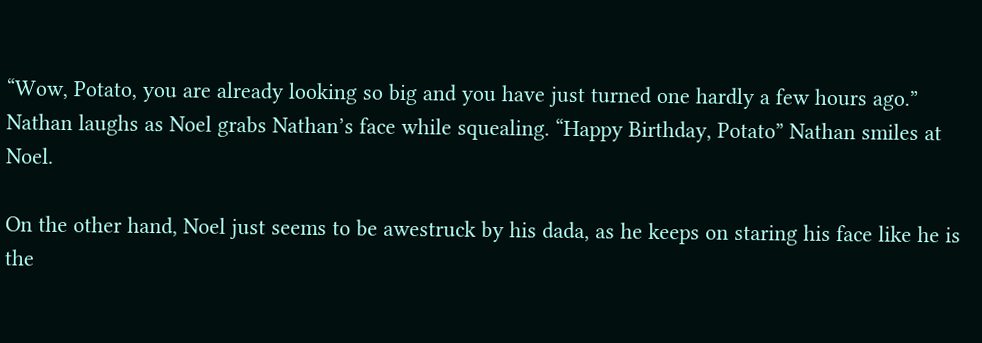“Wow, Potato, you are already looking so big and you have just turned one hardly a few hours ago.” Nathan laughs as Noel grabs Nathan’s face while squealing. “Happy Birthday, Potato” Nathan smiles at Noel.

On the other hand, Noel just seems to be awestruck by his dada, as he keeps on staring his face like he is the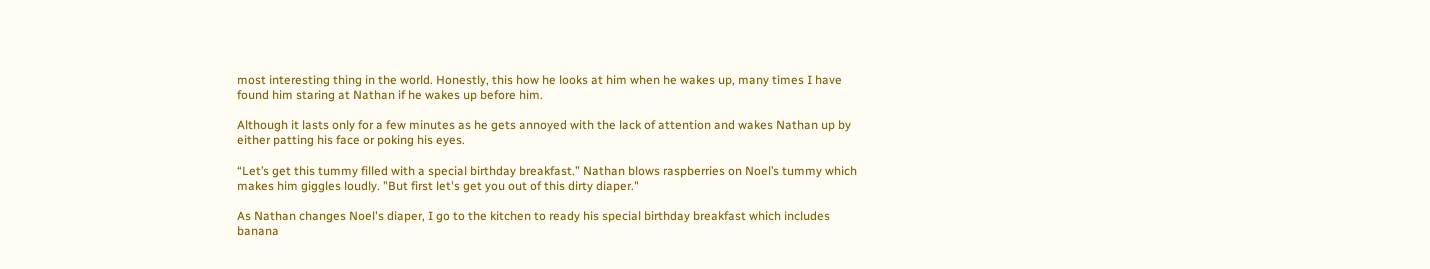most interesting thing in the world. Honestly, this how he looks at him when he wakes up, many times I have found him staring at Nathan if he wakes up before him.

Although it lasts only for a few minutes as he gets annoyed with the lack of attention and wakes Nathan up by either patting his face or poking his eyes.

“Let’s get this tummy filled with a special birthday breakfast.” Nathan blows raspberries on Noel’s tummy which makes him giggles loudly. "But first let's get you out of this dirty diaper."

As Nathan changes Noel's diaper, I go to the kitchen to ready his special birthday breakfast which includes banana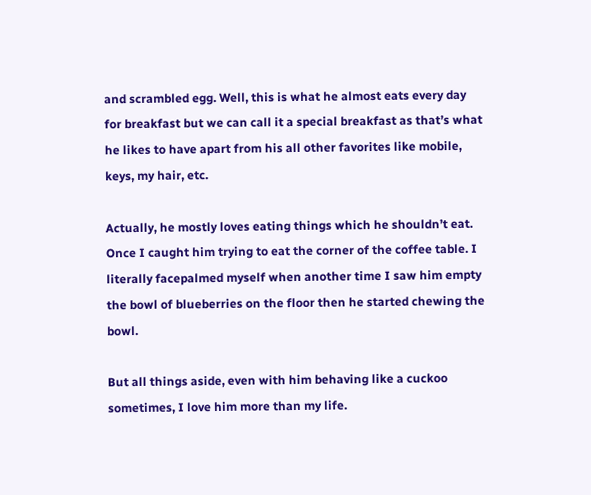and scrambled egg. Well, this is what he almost eats every day for breakfast but we can call it a special breakfast as that’s what he likes to have apart from his all other favorites like mobile, keys, my hair, etc.

Actually, he mostly loves eating things which he shouldn’t eat. Once I caught him trying to eat the corner of the coffee table. I literally facepalmed myself when another time I saw him empty the bowl of blueberries on the floor then he started chewing the bowl.

But all things aside, even with him behaving like a cuckoo sometimes, I love him more than my life.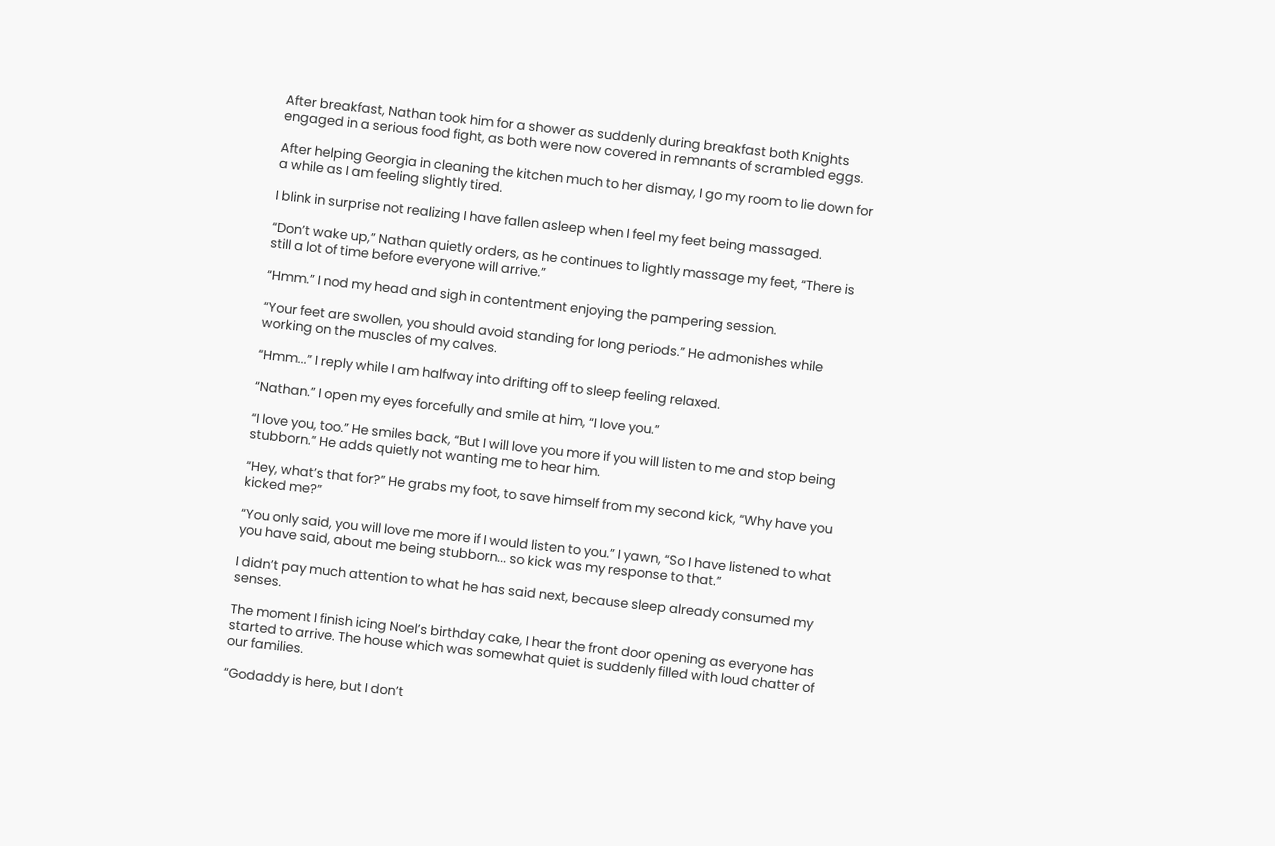After breakfast, Nathan took him for a shower as suddenly during breakfast both Knights engaged in a serious food fight, as both were now covered in remnants of scrambled eggs.

After helping Georgia in cleaning the kitchen much to her dismay, I go my room to lie down for a while as I am feeling slightly tired.

I blink in surprise not realizing I have fallen asleep when I feel my feet being massaged.

“Don’t wake up,” Nathan quietly orders, as he continues to lightly massage my feet, “There is still a lot of time before everyone will arrive.”

“Hmm.” I nod my head and sigh in contentment enjoying the pampering session.

“Your feet are swollen, you should avoid standing for long periods.” He admonishes while working on the muscles of my calves.

“Hmm...” I reply while I am halfway into drifting off to sleep feeling relaxed.

“Nathan.” I open my eyes forcefully and smile at him, “I love you.”

“I love you, too.” He smiles back, “But I will love you more if you will listen to me and stop being stubborn.” He adds quietly not wanting me to hear him.

“Hey, what’s that for?” He grabs my foot, to save himself from my second kick, “Why have you kicked me?”

“You only said, you will love me more if I would listen to you.” I yawn, “So I have listened to what you have said, about me being stubborn... so kick was my response to that.”

I didn’t pay much attention to what he has said next, because sleep already consumed my senses.

The moment I finish icing Noel’s birthday cake, I hear the front door opening as everyone has started to arrive. The house which was somewhat quiet is suddenly filled with loud chatter of our families.

“Godaddy is here, but I don’t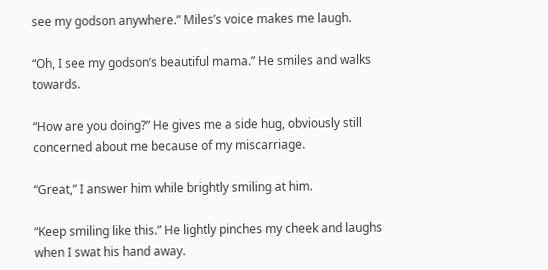see my godson anywhere.” Miles’s voice makes me laugh.

“Oh, I see my godson’s beautiful mama.” He smiles and walks towards.

“How are you doing?” He gives me a side hug, obviously still concerned about me because of my miscarriage.

“Great,” I answer him while brightly smiling at him.

“Keep smiling like this.” He lightly pinches my cheek and laughs when I swat his hand away.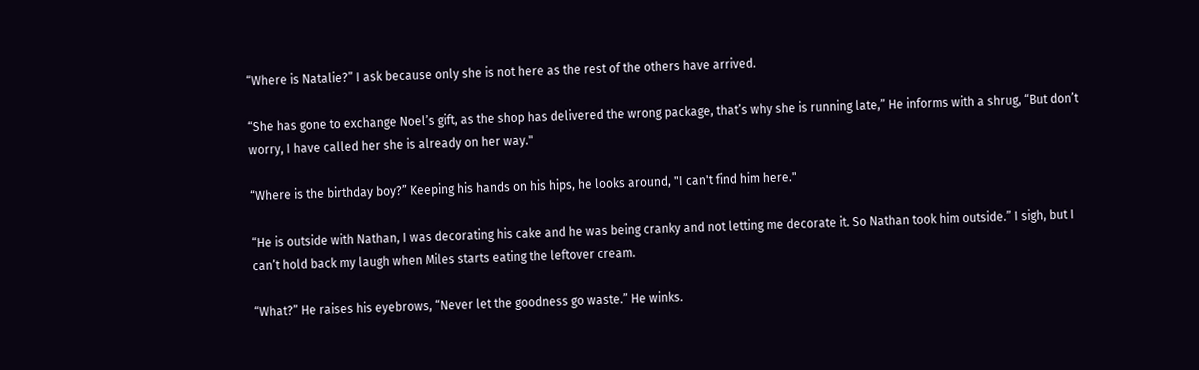“Where is Natalie?” I ask because only she is not here as the rest of the others have arrived.

“She has gone to exchange Noel’s gift, as the shop has delivered the wrong package, that’s why she is running late,” He informs with a shrug, “But don’t worry, I have called her she is already on her way."

“Where is the birthday boy?” Keeping his hands on his hips, he looks around, "I can't find him here."

“He is outside with Nathan, I was decorating his cake and he was being cranky and not letting me decorate it. So Nathan took him outside.” I sigh, but I can’t hold back my laugh when Miles starts eating the leftover cream.

“What?” He raises his eyebrows, “Never let the goodness go waste.” He winks.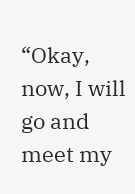“Okay, now, I will go and meet my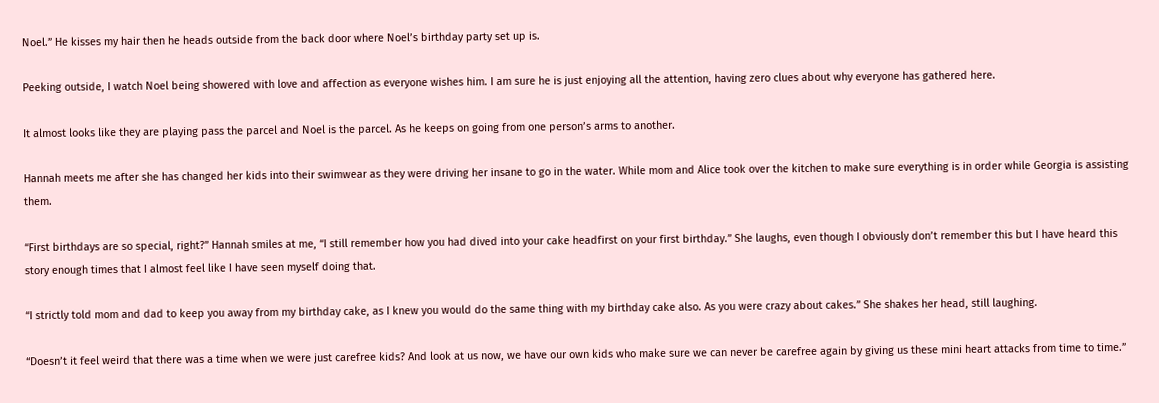Noel.” He kisses my hair then he heads outside from the back door where Noel’s birthday party set up is.

Peeking outside, I watch Noel being showered with love and affection as everyone wishes him. I am sure he is just enjoying all the attention, having zero clues about why everyone has gathered here.

It almost looks like they are playing pass the parcel and Noel is the parcel. As he keeps on going from one person’s arms to another.

Hannah meets me after she has changed her kids into their swimwear as they were driving her insane to go in the water. While mom and Alice took over the kitchen to make sure everything is in order while Georgia is assisting them.

“First birthdays are so special, right?” Hannah smiles at me, “I still remember how you had dived into your cake headfirst on your first birthday.” She laughs, even though I obviously don’t remember this but I have heard this story enough times that I almost feel like I have seen myself doing that.

“I strictly told mom and dad to keep you away from my birthday cake, as I knew you would do the same thing with my birthday cake also. As you were crazy about cakes.” She shakes her head, still laughing.

“Doesn’t it feel weird that there was a time when we were just carefree kids? And look at us now, we have our own kids who make sure we can never be carefree again by giving us these mini heart attacks from time to time.”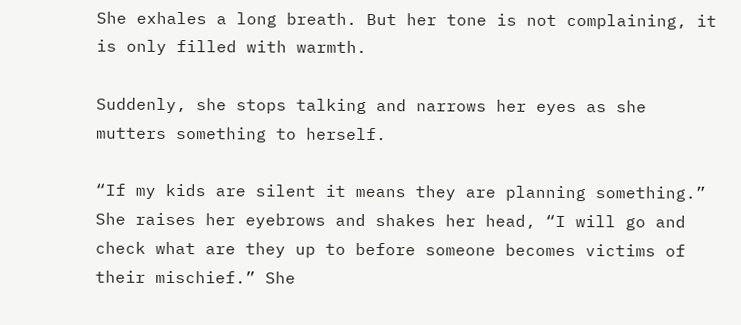She exhales a long breath. But her tone is not complaining, it is only filled with warmth.

Suddenly, she stops talking and narrows her eyes as she mutters something to herself.

“If my kids are silent it means they are planning something.” She raises her eyebrows and shakes her head, “I will go and check what are they up to before someone becomes victims of their mischief.” She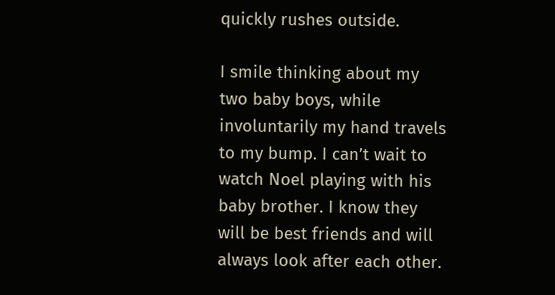quickly rushes outside.

I smile thinking about my two baby boys, while involuntarily my hand travels to my bump. I can’t wait to watch Noel playing with his baby brother. I know they will be best friends and will always look after each other.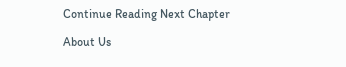Continue Reading Next Chapter

About Us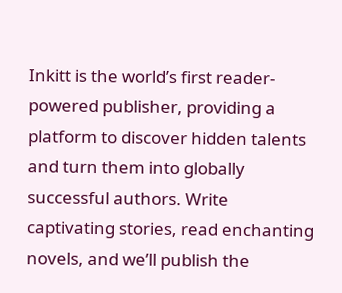Inkitt is the world’s first reader-powered publisher, providing a platform to discover hidden talents and turn them into globally successful authors. Write captivating stories, read enchanting novels, and we’ll publish the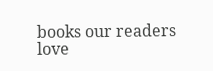books our readers love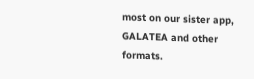most on our sister app, GALATEA and other formats.